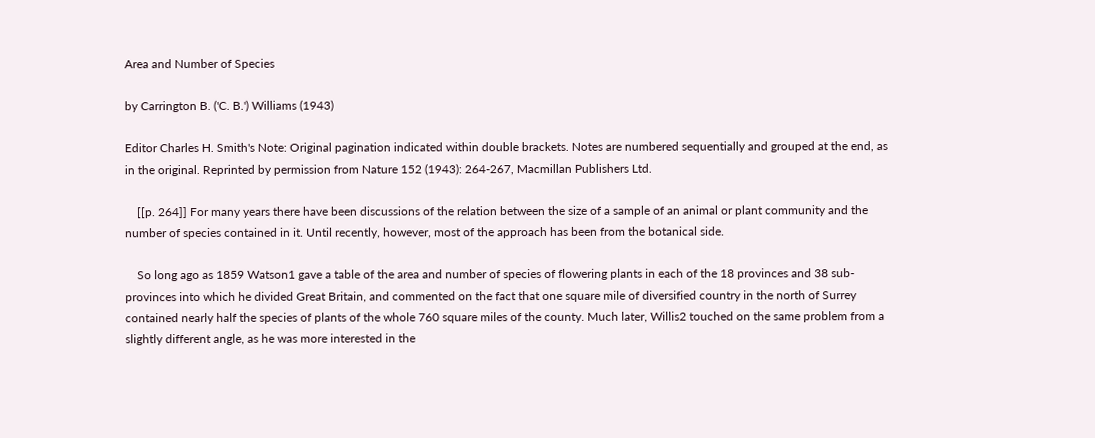Area and Number of Species

by Carrington B. ('C. B.') Williams (1943)

Editor Charles H. Smith's Note: Original pagination indicated within double brackets. Notes are numbered sequentially and grouped at the end, as in the original. Reprinted by permission from Nature 152 (1943): 264-267, Macmillan Publishers Ltd.

    [[p. 264]] For many years there have been discussions of the relation between the size of a sample of an animal or plant community and the number of species contained in it. Until recently, however, most of the approach has been from the botanical side.

    So long ago as 1859 Watson1 gave a table of the area and number of species of flowering plants in each of the 18 provinces and 38 sub-provinces into which he divided Great Britain, and commented on the fact that one square mile of diversified country in the north of Surrey contained nearly half the species of plants of the whole 760 square miles of the county. Much later, Willis2 touched on the same problem from a slightly different angle, as he was more interested in the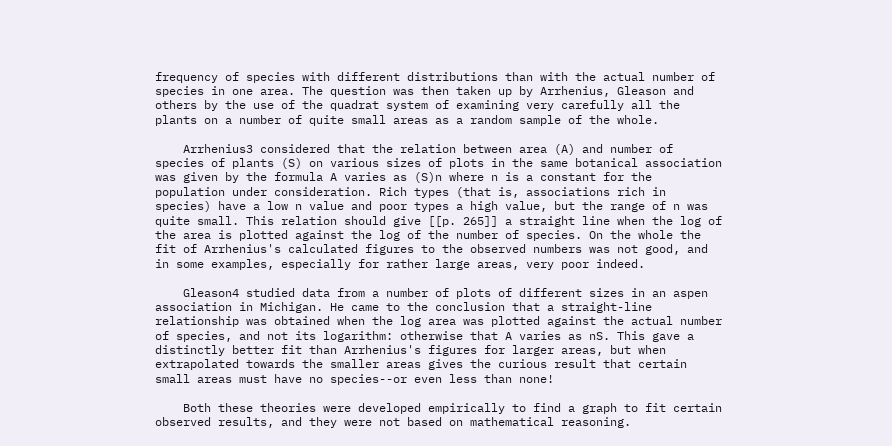frequency of species with different distributions than with the actual number of species in one area. The question was then taken up by Arrhenius, Gleason and others by the use of the quadrat system of examining very carefully all the plants on a number of quite small areas as a random sample of the whole.

    Arrhenius3 considered that the relation between area (A) and number of species of plants (S) on various sizes of plots in the same botanical association was given by the formula A varies as (S)n where n is a constant for the population under consideration. Rich types (that is, associations rich in species) have a low n value and poor types a high value, but the range of n was quite small. This relation should give [[p. 265]] a straight line when the log of the area is plotted against the log of the number of species. On the whole the fit of Arrhenius's calculated figures to the observed numbers was not good, and in some examples, especially for rather large areas, very poor indeed.

    Gleason4 studied data from a number of plots of different sizes in an aspen association in Michigan. He came to the conclusion that a straight-line relationship was obtained when the log area was plotted against the actual number of species, and not its logarithm: otherwise that A varies as nS. This gave a distinctly better fit than Arrhenius's figures for larger areas, but when extrapolated towards the smaller areas gives the curious result that certain small areas must have no species--or even less than none!

    Both these theories were developed empirically to find a graph to fit certain observed results, and they were not based on mathematical reasoning.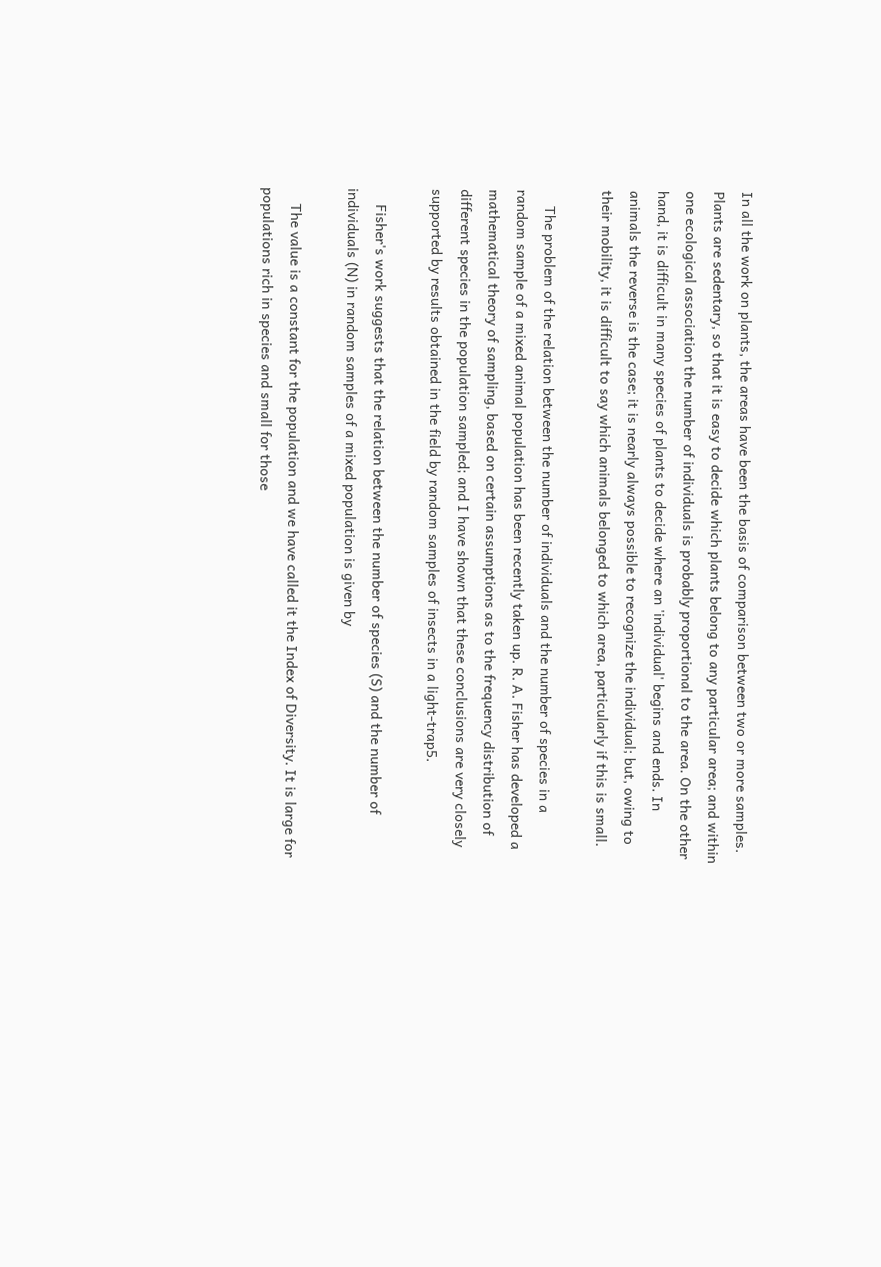In all the work on plants, the areas have been the basis of comparison between two or more samples. Plants are sedentary, so that it is easy to decide which plants belong to any particular area; and within one ecological association the number of individuals is probably proportional to the area. On the other hand, it is difficult in many species of plants to decide where an 'individual' begins and ends. In animals the reverse is the case; it is nearly always possible to recognize the individual; but, owing to their mobility, it is difficult to say which animals belonged to which area, particularly if this is small.

    The problem of the relation between the number of individuals and the number of species in a random sample of a mixed animal population has been recently taken up. R. A. Fisher has developed a mathematical theory of sampling, based on certain assumptions as to the frequency distribution of different species in the population sampled; and I have shown that these conclusions are very closely supported by results obtained in the field by random samples of insects in a light-trap5.

    Fisher's work suggests that the relation between the number of species (S) and the number of individuals (N) in random samples of a mixed population is given by

    The value is a constant for the population and we have called it the Index of Diversity. It is large for populations rich in species and small for those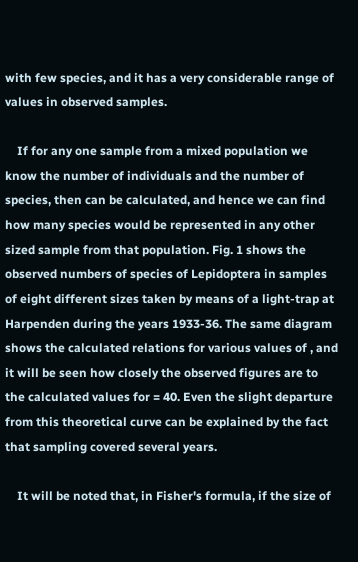with few species, and it has a very considerable range of values in observed samples.

    If for any one sample from a mixed population we know the number of individuals and the number of species, then can be calculated, and hence we can find how many species would be represented in any other sized sample from that population. Fig. 1 shows the observed numbers of species of Lepidoptera in samples of eight different sizes taken by means of a light-trap at Harpenden during the years 1933-36. The same diagram shows the calculated relations for various values of , and it will be seen how closely the observed figures are to the calculated values for = 40. Even the slight departure from this theoretical curve can be explained by the fact that sampling covered several years.

    It will be noted that, in Fisher's formula, if the size of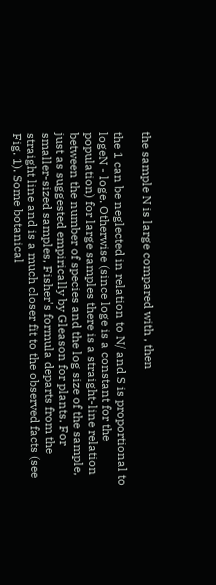the sample N is large compared with , then

the 1 can be neglected in relation to N/ and S is proportional to logeN - loge. Otherwise (since loge is a constant for the population) for large samples there is a straight-line relation between the number of species and the log size of the sample, just as suggested empirically by Gleason for plants. For smaller-sized samples, Fisher's formula departs from the straight line and is a much closer fit to the observed facts (see Fig. 1). Some botanical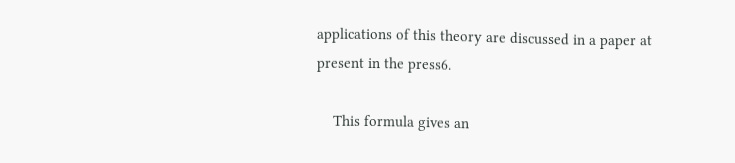applications of this theory are discussed in a paper at present in the press6.

    This formula gives an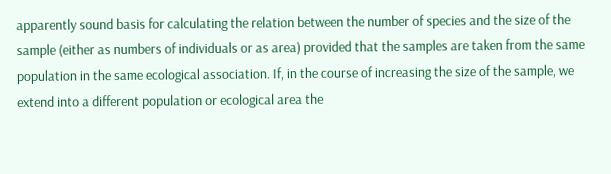apparently sound basis for calculating the relation between the number of species and the size of the sample (either as numbers of individuals or as area) provided that the samples are taken from the same population in the same ecological association. If, in the course of increasing the size of the sample, we extend into a different population or ecological area the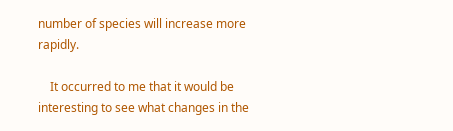number of species will increase more rapidly.

    It occurred to me that it would be interesting to see what changes in the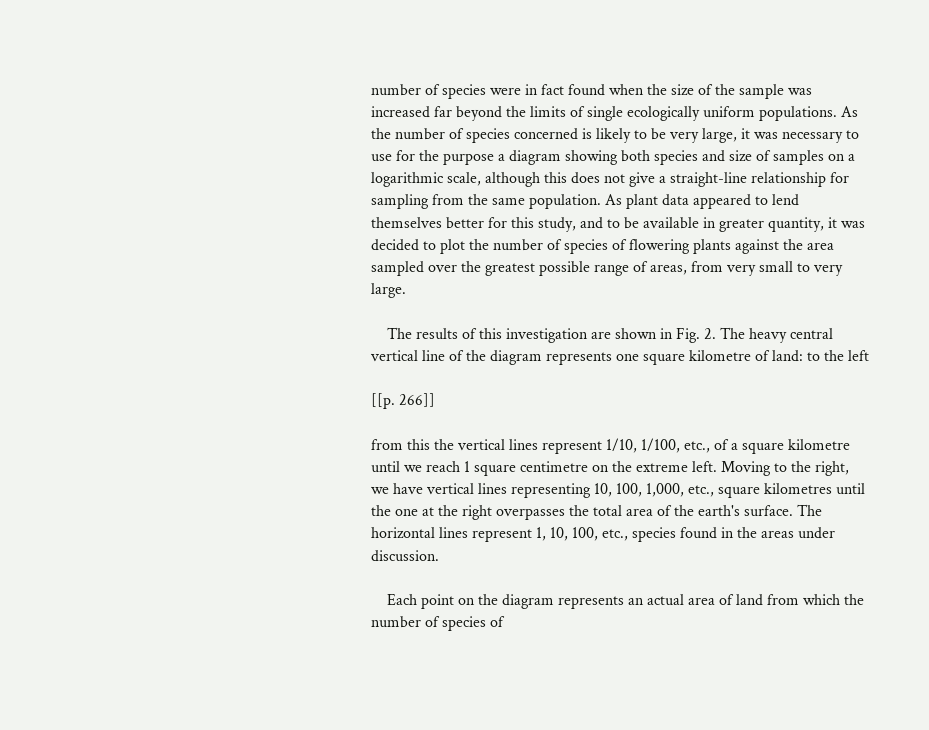number of species were in fact found when the size of the sample was increased far beyond the limits of single ecologically uniform populations. As the number of species concerned is likely to be very large, it was necessary to use for the purpose a diagram showing both species and size of samples on a logarithmic scale, although this does not give a straight-line relationship for sampling from the same population. As plant data appeared to lend themselves better for this study, and to be available in greater quantity, it was decided to plot the number of species of flowering plants against the area sampled over the greatest possible range of areas, from very small to very large.

    The results of this investigation are shown in Fig. 2. The heavy central vertical line of the diagram represents one square kilometre of land: to the left

[[p. 266]]

from this the vertical lines represent 1/10, 1/100, etc., of a square kilometre until we reach 1 square centimetre on the extreme left. Moving to the right, we have vertical lines representing 10, 100, 1,000, etc., square kilometres until the one at the right overpasses the total area of the earth's surface. The horizontal lines represent 1, 10, 100, etc., species found in the areas under discussion.

    Each point on the diagram represents an actual area of land from which the number of species of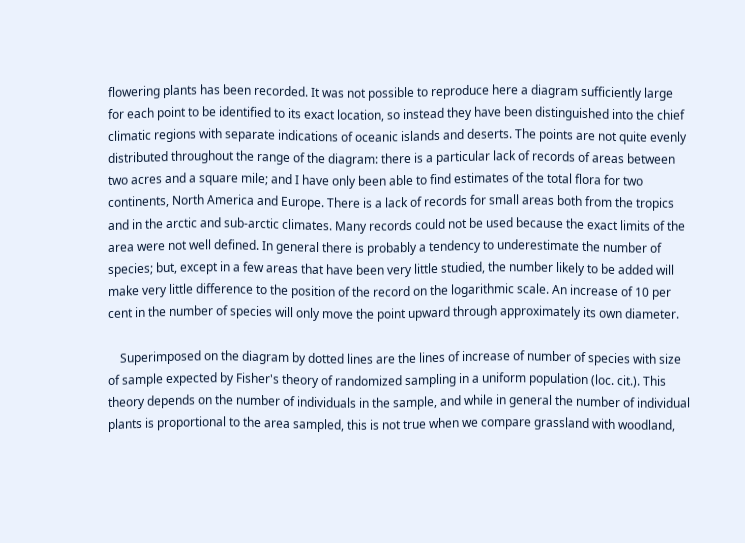flowering plants has been recorded. It was not possible to reproduce here a diagram sufficiently large for each point to be identified to its exact location, so instead they have been distinguished into the chief climatic regions with separate indications of oceanic islands and deserts. The points are not quite evenly distributed throughout the range of the diagram: there is a particular lack of records of areas between two acres and a square mile; and I have only been able to find estimates of the total flora for two continents, North America and Europe. There is a lack of records for small areas both from the tropics and in the arctic and sub-arctic climates. Many records could not be used because the exact limits of the area were not well defined. In general there is probably a tendency to underestimate the number of species; but, except in a few areas that have been very little studied, the number likely to be added will make very little difference to the position of the record on the logarithmic scale. An increase of 10 per cent in the number of species will only move the point upward through approximately its own diameter.

    Superimposed on the diagram by dotted lines are the lines of increase of number of species with size of sample expected by Fisher's theory of randomized sampling in a uniform population (loc. cit.). This theory depends on the number of individuals in the sample, and while in general the number of individual plants is proportional to the area sampled, this is not true when we compare grassland with woodland,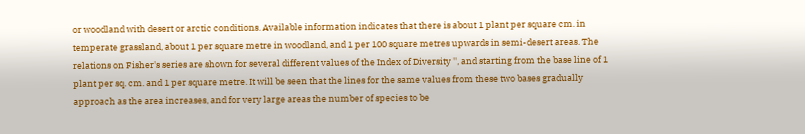or woodland with desert or arctic conditions. Available information indicates that there is about 1 plant per square cm. in temperate grassland, about 1 per square metre in woodland, and 1 per 100 square metres upwards in semi-desert areas. The relations on Fisher's series are shown for several different values of the Index of Diversity '', and starting from the base line of 1 plant per sq. cm. and 1 per square metre. It will be seen that the lines for the same values from these two bases gradually approach as the area increases, and for very large areas the number of species to be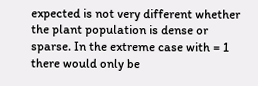expected is not very different whether the plant population is dense or sparse. In the extreme case with = 1 there would only be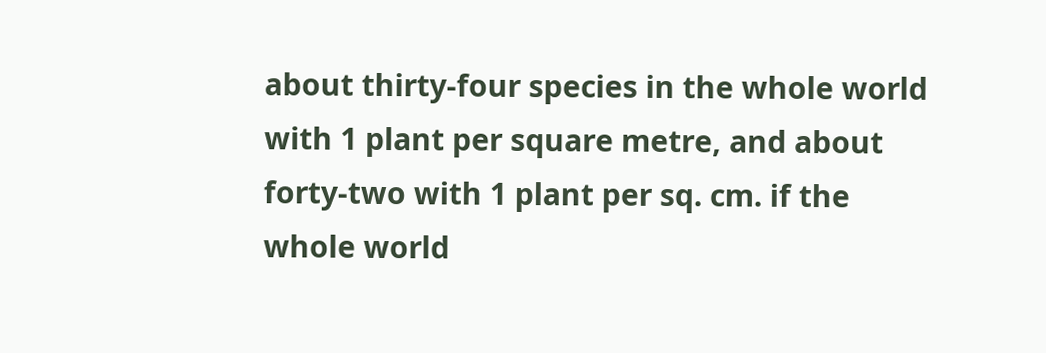about thirty-four species in the whole world with 1 plant per square metre, and about forty-two with 1 plant per sq. cm. if the whole world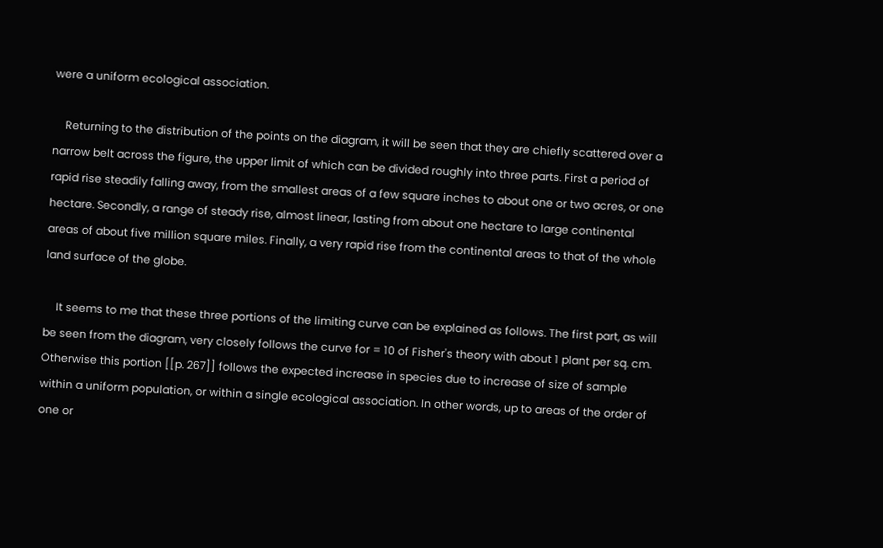were a uniform ecological association.

    Returning to the distribution of the points on the diagram, it will be seen that they are chiefly scattered over a narrow belt across the figure, the upper limit of which can be divided roughly into three parts. First a period of rapid rise steadily falling away, from the smallest areas of a few square inches to about one or two acres, or one hectare. Secondly, a range of steady rise, almost linear, lasting from about one hectare to large continental areas of about five million square miles. Finally, a very rapid rise from the continental areas to that of the whole land surface of the globe.

    It seems to me that these three portions of the limiting curve can be explained as follows. The first part, as will be seen from the diagram, very closely follows the curve for = 10 of Fisher's theory with about 1 plant per sq. cm. Otherwise this portion [[p. 267]] follows the expected increase in species due to increase of size of sample within a uniform population, or within a single ecological association. In other words, up to areas of the order of one or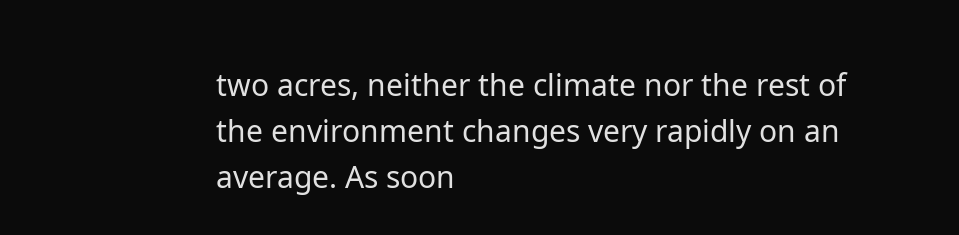two acres, neither the climate nor the rest of the environment changes very rapidly on an average. As soon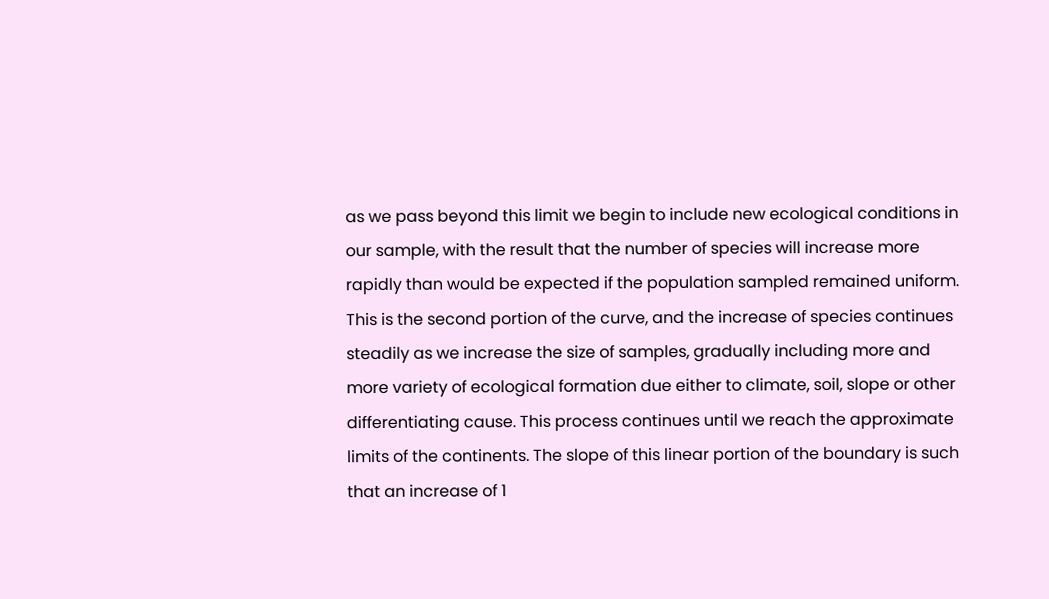as we pass beyond this limit we begin to include new ecological conditions in our sample, with the result that the number of species will increase more rapidly than would be expected if the population sampled remained uniform. This is the second portion of the curve, and the increase of species continues steadily as we increase the size of samples, gradually including more and more variety of ecological formation due either to climate, soil, slope or other differentiating cause. This process continues until we reach the approximate limits of the continents. The slope of this linear portion of the boundary is such that an increase of 1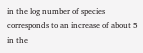in the log number of species corresponds to an increase of about 5 in the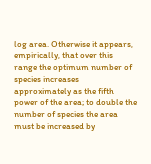log area. Otherwise it appears, empirically, that over this range the optimum number of species increases approximately as the fifth power of the area; to double the number of species the area must be increased by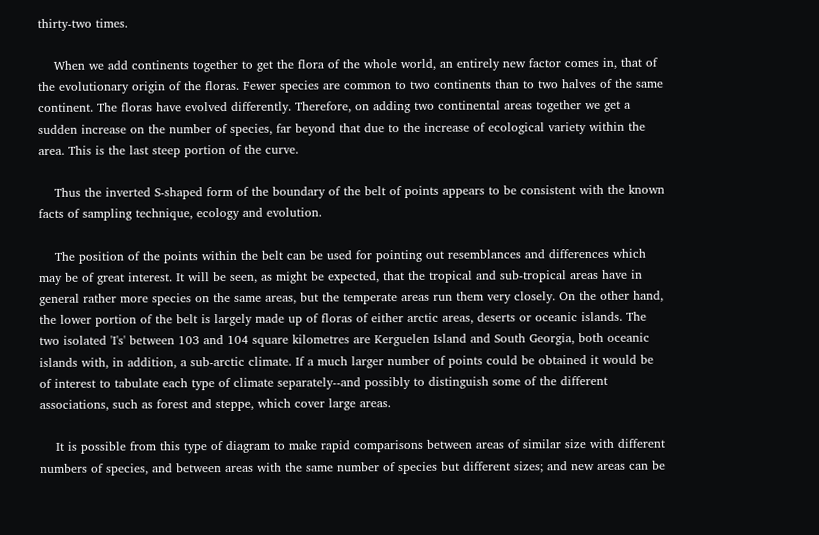thirty-two times.

    When we add continents together to get the flora of the whole world, an entirely new factor comes in, that of the evolutionary origin of the floras. Fewer species are common to two continents than to two halves of the same continent. The floras have evolved differently. Therefore, on adding two continental areas together we get a sudden increase on the number of species, far beyond that due to the increase of ecological variety within the area. This is the last steep portion of the curve.

    Thus the inverted S-shaped form of the boundary of the belt of points appears to be consistent with the known facts of sampling technique, ecology and evolution.

    The position of the points within the belt can be used for pointing out resemblances and differences which may be of great interest. It will be seen, as might be expected, that the tropical and sub-tropical areas have in general rather more species on the same areas, but the temperate areas run them very closely. On the other hand, the lower portion of the belt is largely made up of floras of either arctic areas, deserts or oceanic islands. The two isolated 'I's' between 103 and 104 square kilometres are Kerguelen Island and South Georgia, both oceanic islands with, in addition, a sub-arctic climate. If a much larger number of points could be obtained it would be of interest to tabulate each type of climate separately--and possibly to distinguish some of the different associations, such as forest and steppe, which cover large areas.

    It is possible from this type of diagram to make rapid comparisons between areas of similar size with different numbers of species, and between areas with the same number of species but different sizes; and new areas can be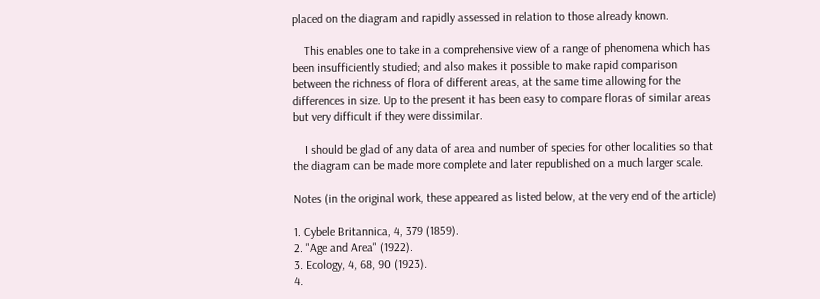placed on the diagram and rapidly assessed in relation to those already known.

    This enables one to take in a comprehensive view of a range of phenomena which has been insufficiently studied; and also makes it possible to make rapid comparison between the richness of flora of different areas, at the same time allowing for the differences in size. Up to the present it has been easy to compare floras of similar areas but very difficult if they were dissimilar.

    I should be glad of any data of area and number of species for other localities so that the diagram can be made more complete and later republished on a much larger scale.

Notes (in the original work, these appeared as listed below, at the very end of the article)

1. Cybele Britannica, 4, 379 (1859).
2. "Age and Area" (1922).
3. Ecology, 4, 68, 90 (1923).
4.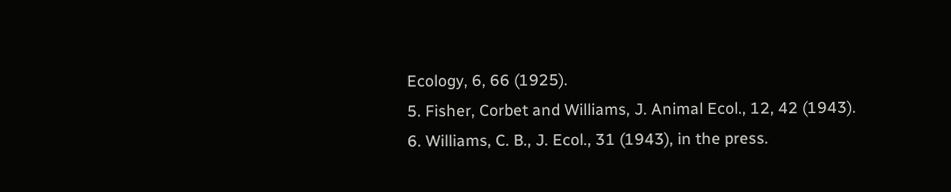Ecology, 6, 66 (1925).
5. Fisher, Corbet and Williams, J. Animal Ecol., 12, 42 (1943).
6. Williams, C. B., J. Ecol., 31 (1943), in the press.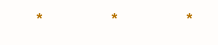*                 *                 *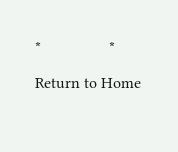*                 *

Return to Home